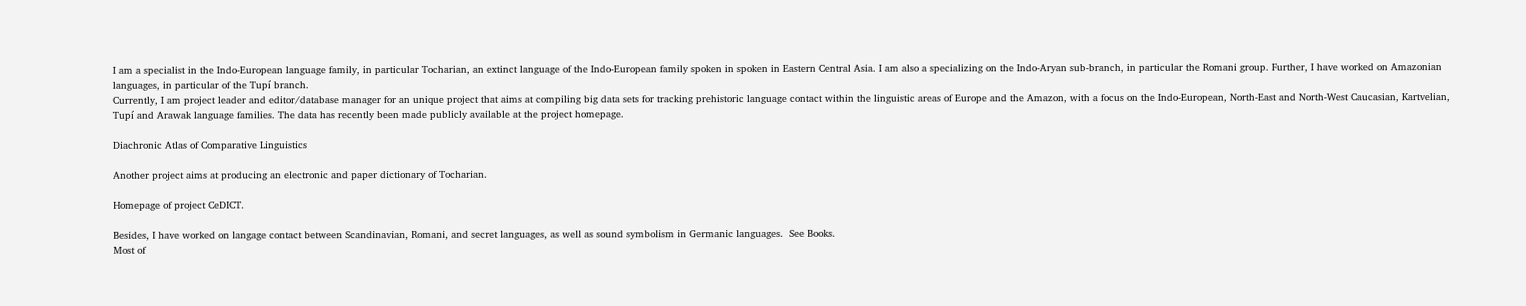I am a specialist in the Indo-European language family, in particular Tocharian, an extinct language of the Indo-European family spoken in spoken in Eastern Central Asia. I am also a specializing on the Indo-Aryan sub-branch, in particular the Romani group. Further, I have worked on Amazonian languages, in particular of the Tupí branch.
Currently, I am project leader and editor/database manager for an unique project that aims at compiling big data sets for tracking prehistoric language contact within the linguistic areas of Europe and the Amazon, with a focus on the Indo-European, North-East and North-West Caucasian, Kartvelian, Tupí and Arawak language families. The data has recently been made publicly available at the project homepage.

Diachronic Atlas of Comparative Linguistics

Another project aims at producing an electronic and paper dictionary of Tocharian.

Homepage of project CeDICT.

Besides, I have worked on langage contact between Scandinavian, Romani, and secret languages, as well as sound symbolism in Germanic languages.  See Books.
Most of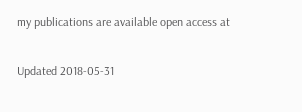my publications are available open access at

Updated 2018-05-31